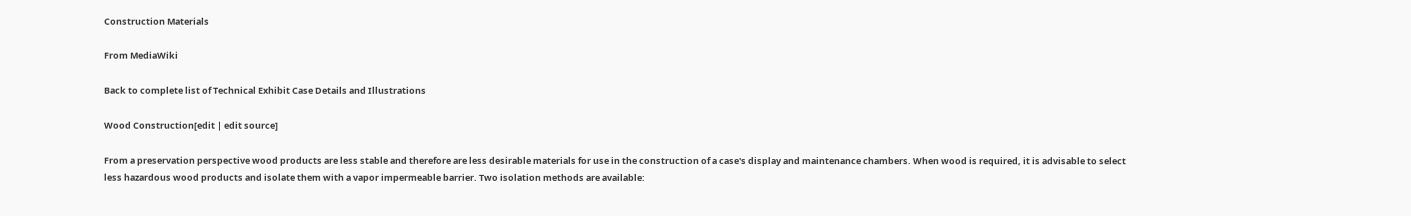Construction Materials

From MediaWiki

Back to complete list of Technical Exhibit Case Details and Illustrations

Wood Construction[edit | edit source]

From a preservation perspective wood products are less stable and therefore are less desirable materials for use in the construction of a case's display and maintenance chambers. When wood is required, it is advisable to select less hazardous wood products and isolate them with a vapor impermeable barrier. Two isolation methods are available: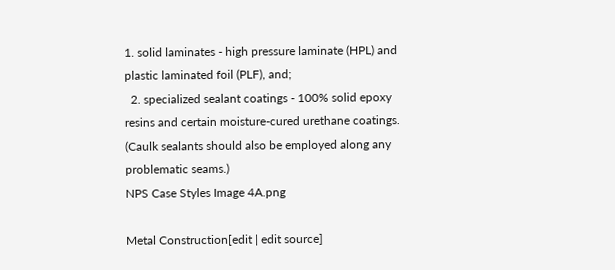1. solid laminates - high pressure laminate (HPL) and plastic laminated foil (PLF), and;
  2. specialized sealant coatings - 100% solid epoxy resins and certain moisture-cured urethane coatings. (Caulk sealants should also be employed along any problematic seams.)
NPS Case Styles Image 4A.png

Metal Construction[edit | edit source]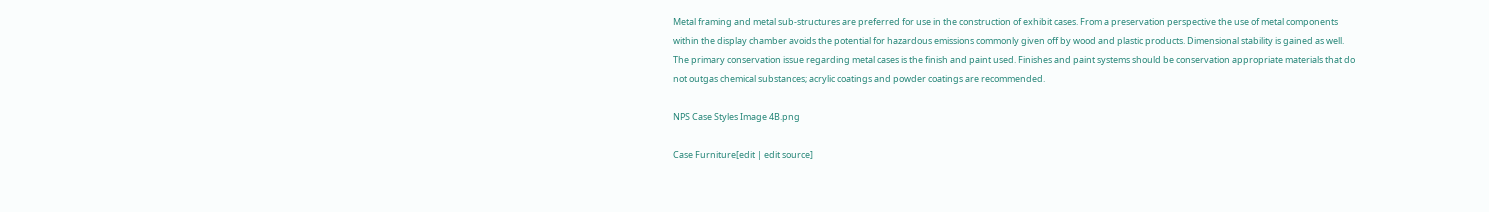Metal framing and metal sub-structures are preferred for use in the construction of exhibit cases. From a preservation perspective the use of metal components within the display chamber avoids the potential for hazardous emissions commonly given off by wood and plastic products. Dimensional stability is gained as well. The primary conservation issue regarding metal cases is the finish and paint used. Finishes and paint systems should be conservation appropriate materials that do not outgas chemical substances; acrylic coatings and powder coatings are recommended.

NPS Case Styles Image 4B.png

Case Furniture[edit | edit source]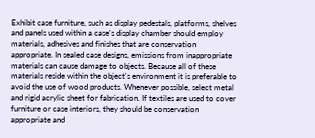Exhibit case furniture, such as display pedestals, platforms, shelves and panels used within a case's display chamber should employ materials, adhesives and finishes that are conservation appropriate. In sealed case designs, emissions from inappropriate materials can cause damage to objects. Because all of these materials reside within the object's environment it is preferable to avoid the use of wood products. Whenever possible, select metal and rigid acrylic sheet for fabrication. If textiles are used to cover furniture or case interiors, they should be conservation appropriate and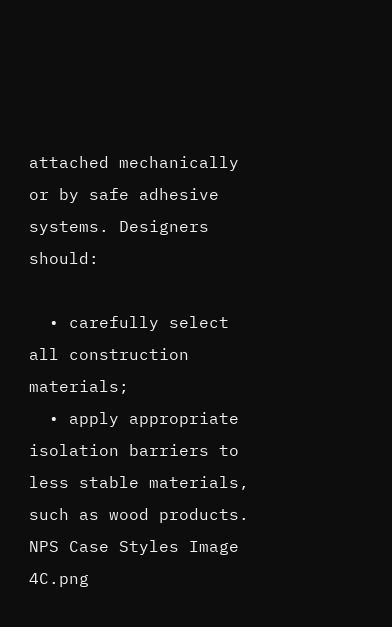attached mechanically or by safe adhesive systems. Designers should:

  • carefully select all construction materials;
  • apply appropriate isolation barriers to less stable materials, such as wood products.
NPS Case Styles Image 4C.png